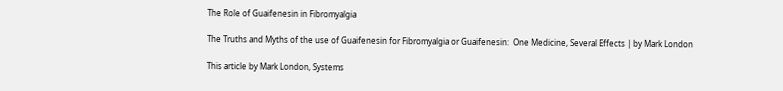The Role of Guaifenesin in Fibromyalgia

The Truths and Myths of the use of Guaifenesin for Fibromyalgia or Guaifenesin:  One Medicine, Several Effects | by Mark London

This article by Mark London, Systems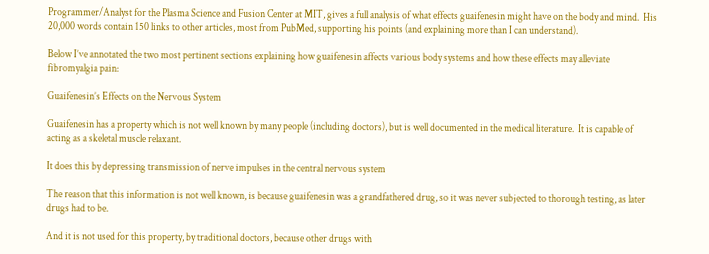Programmer/Analyst for the Plasma Science and Fusion Center at MIT, gives a full analysis of what effects guaifenesin might have on the body and mind.  His 20,000 words contain 150 links to other articles, most from PubMed, supporting his points (and explaining more than I can understand).

Below I’ve annotated the two most pertinent sections explaining how guaifenesin affects various body systems and how these effects may alleviate fibromyalgia pain:

Guaifenesin’s Effects on the Nervous System

Guaifenesin has a property which is not well known by many people (including doctors), but is well documented in the medical literature.  It is capable of acting as a skeletal muscle relaxant.

It does this by depressing transmission of nerve impulses in the central nervous system

The reason that this information is not well known, is because guaifenesin was a grandfathered drug, so it was never subjected to thorough testing, as later drugs had to be.

And it is not used for this property, by traditional doctors, because other drugs with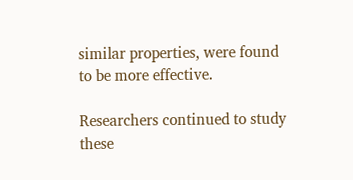similar properties, were found to be more effective.

Researchers continued to study these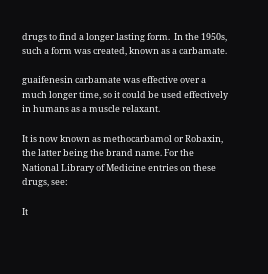drugs to find a longer lasting form.  In the 1950s, such a form was created, known as a carbamate.

guaifenesin carbamate was effective over a much longer time, so it could be used effectively in humans as a muscle relaxant.

It is now known as methocarbamol or Robaxin, the latter being the brand name. For the National Library of Medicine entries on these drugs, see:

It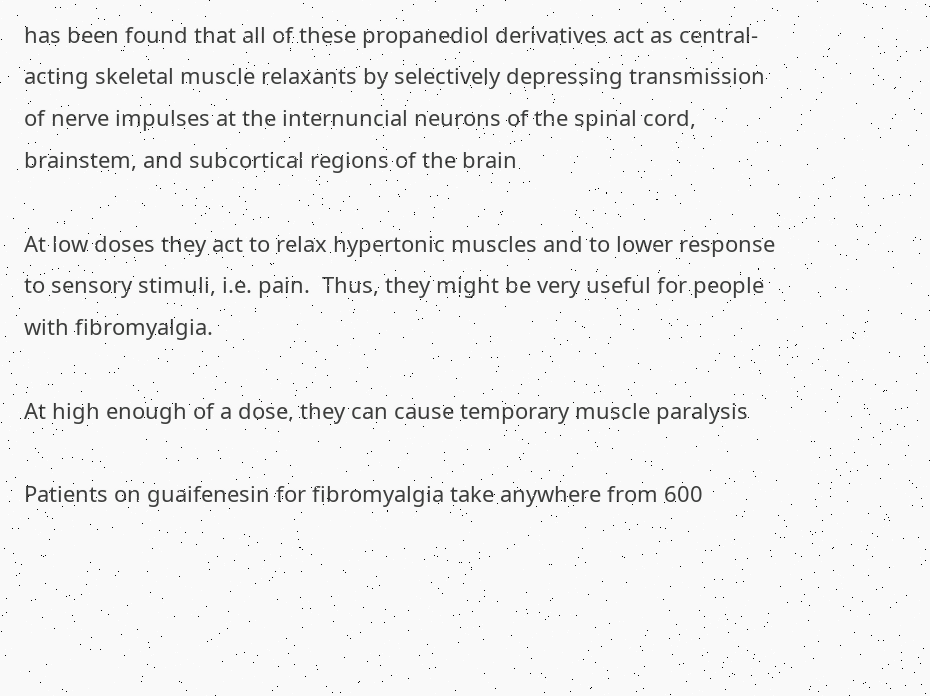has been found that all of these propanediol derivatives act as central-acting skeletal muscle relaxants by selectively depressing transmission of nerve impulses at the internuncial neurons of the spinal cord, brainstem, and subcortical regions of the brain

At low doses they act to relax hypertonic muscles and to lower response to sensory stimuli, i.e. pain.  Thus, they might be very useful for people with fibromyalgia.

At high enough of a dose, they can cause temporary muscle paralysis

Patients on guaifenesin for fibromyalgia take anywhere from 600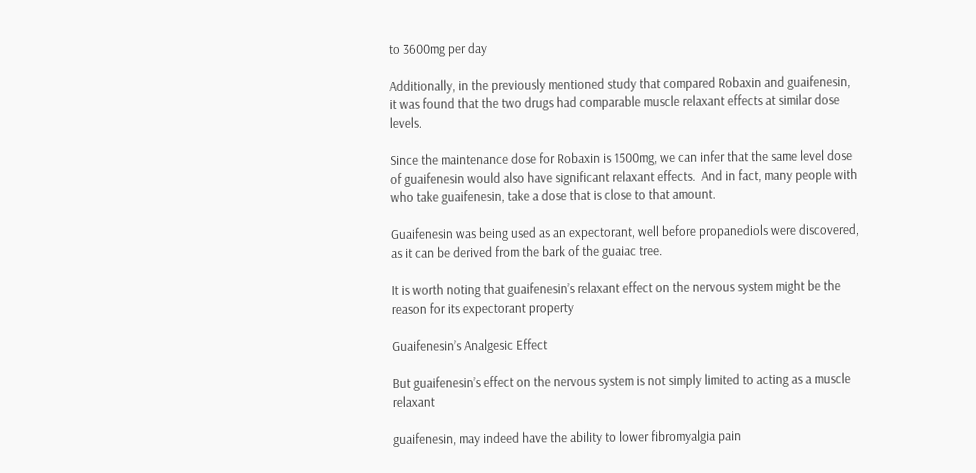to 3600mg per day

Additionally, in the previously mentioned study that compared Robaxin and guaifenesin, it was found that the two drugs had comparable muscle relaxant effects at similar dose levels.

Since the maintenance dose for Robaxin is 1500mg, we can infer that the same level dose of guaifenesin would also have significant relaxant effects.  And in fact, many people with who take guaifenesin, take a dose that is close to that amount.

Guaifenesin was being used as an expectorant, well before propanediols were discovered, as it can be derived from the bark of the guaiac tree.

It is worth noting that guaifenesin’s relaxant effect on the nervous system might be the reason for its expectorant property

Guaifenesin’s Analgesic Effect

But guaifenesin’s effect on the nervous system is not simply limited to acting as a muscle relaxant

guaifenesin, may indeed have the ability to lower fibromyalgia pain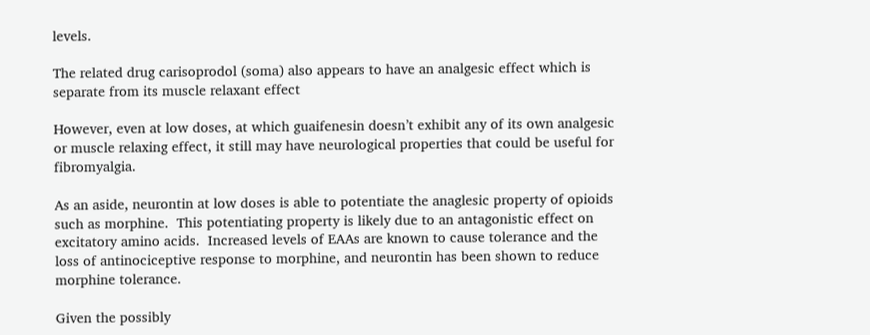levels.

The related drug carisoprodol (soma) also appears to have an analgesic effect which is separate from its muscle relaxant effect

However, even at low doses, at which guaifenesin doesn’t exhibit any of its own analgesic or muscle relaxing effect, it still may have neurological properties that could be useful for fibromyalgia.

As an aside, neurontin at low doses is able to potentiate the anaglesic property of opioids such as morphine.  This potentiating property is likely due to an antagonistic effect on excitatory amino acids.  Increased levels of EAAs are known to cause tolerance and the loss of antinociceptive response to morphine, and neurontin has been shown to reduce morphine tolerance.

Given the possibly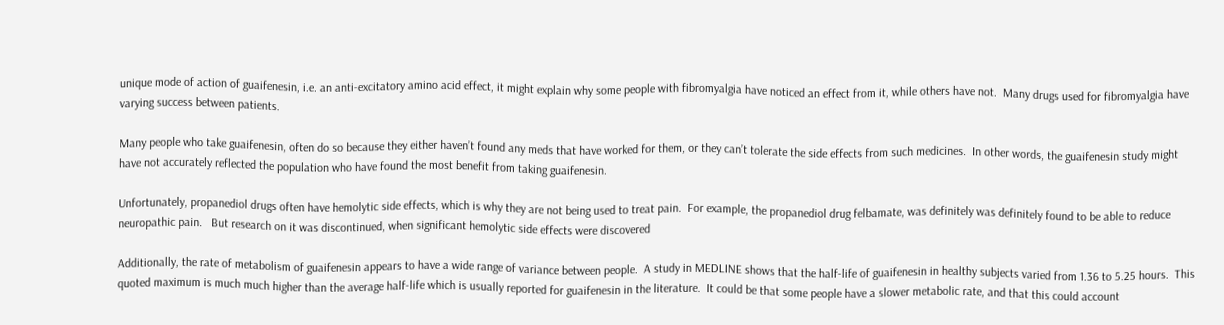unique mode of action of guaifenesin, i.e. an anti-excitatory amino acid effect, it might explain why some people with fibromyalgia have noticed an effect from it, while others have not.  Many drugs used for fibromyalgia have varying success between patients.

Many people who take guaifenesin, often do so because they either haven’t found any meds that have worked for them, or they can’t tolerate the side effects from such medicines.  In other words, the guaifenesin study might have not accurately reflected the population who have found the most benefit from taking guaifenesin.

Unfortunately, propanediol drugs often have hemolytic side effects, which is why they are not being used to treat pain.  For example, the propanediol drug felbamate, was definitely was definitely found to be able to reduce neuropathic pain.   But research on it was discontinued, when significant hemolytic side effects were discovered

Additionally, the rate of metabolism of guaifenesin appears to have a wide range of variance between people.  A study in MEDLINE shows that the half-life of guaifenesin in healthy subjects varied from 1.36 to 5.25 hours.  This quoted maximum is much much higher than the average half-life which is usually reported for guaifenesin in the literature.  It could be that some people have a slower metabolic rate, and that this could account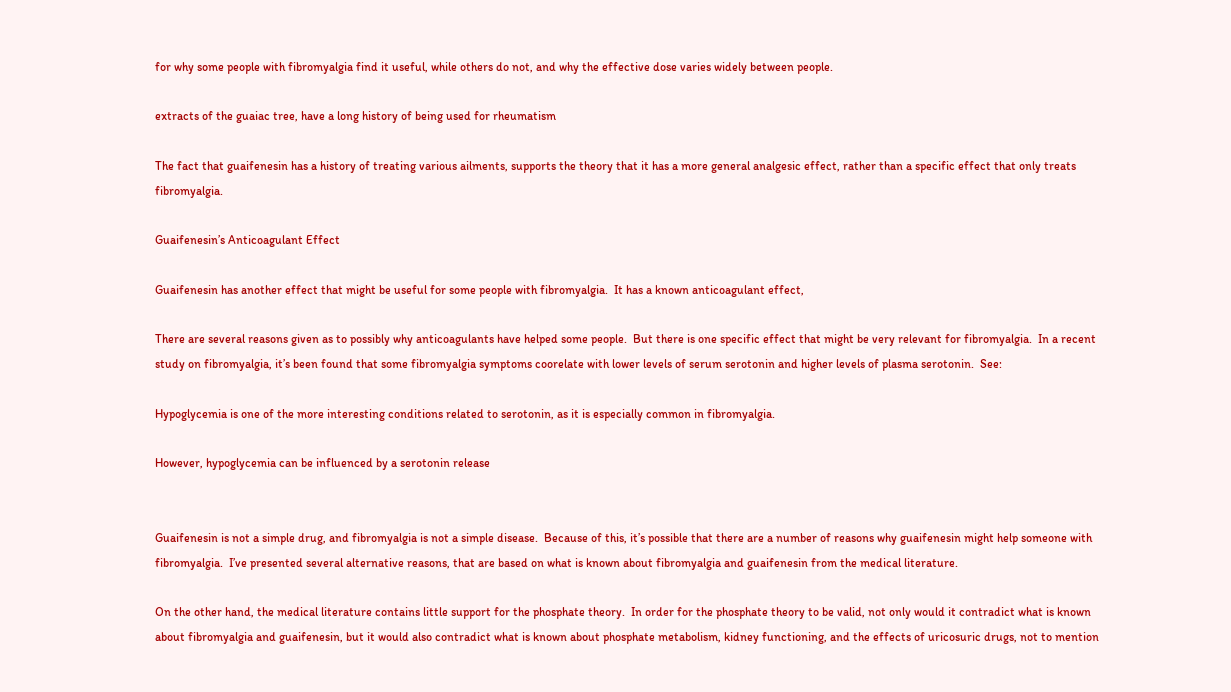for why some people with fibromyalgia find it useful, while others do not, and why the effective dose varies widely between people.

extracts of the guaiac tree, have a long history of being used for rheumatism

The fact that guaifenesin has a history of treating various ailments, supports the theory that it has a more general analgesic effect, rather than a specific effect that only treats fibromyalgia.

Guaifenesin’s Anticoagulant Effect

Guaifenesin has another effect that might be useful for some people with fibromyalgia.  It has a known anticoagulant effect,

There are several reasons given as to possibly why anticoagulants have helped some people.  But there is one specific effect that might be very relevant for fibromyalgia.  In a recent study on fibromyalgia, it’s been found that some fibromyalgia symptoms coorelate with lower levels of serum serotonin and higher levels of plasma serotonin.  See:

Hypoglycemia is one of the more interesting conditions related to serotonin, as it is especially common in fibromyalgia.

However, hypoglycemia can be influenced by a serotonin release


Guaifenesin is not a simple drug, and fibromyalgia is not a simple disease.  Because of this, it’s possible that there are a number of reasons why guaifenesin might help someone with fibromyalgia.  I’ve presented several alternative reasons, that are based on what is known about fibromyalgia and guaifenesin from the medical literature.

On the other hand, the medical literature contains little support for the phosphate theory.  In order for the phosphate theory to be valid, not only would it contradict what is known about fibromyalgia and guaifenesin, but it would also contradict what is known about phosphate metabolism, kidney functioning, and the effects of uricosuric drugs, not to mention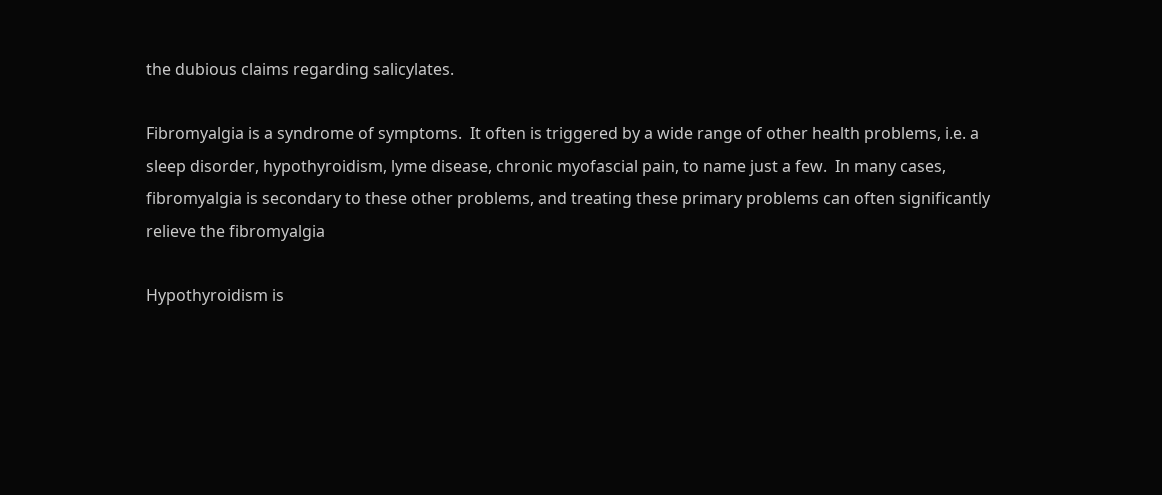the dubious claims regarding salicylates.

Fibromyalgia is a syndrome of symptoms.  It often is triggered by a wide range of other health problems, i.e. a sleep disorder, hypothyroidism, lyme disease, chronic myofascial pain, to name just a few.  In many cases, fibromyalgia is secondary to these other problems, and treating these primary problems can often significantly relieve the fibromyalgia

Hypothyroidism is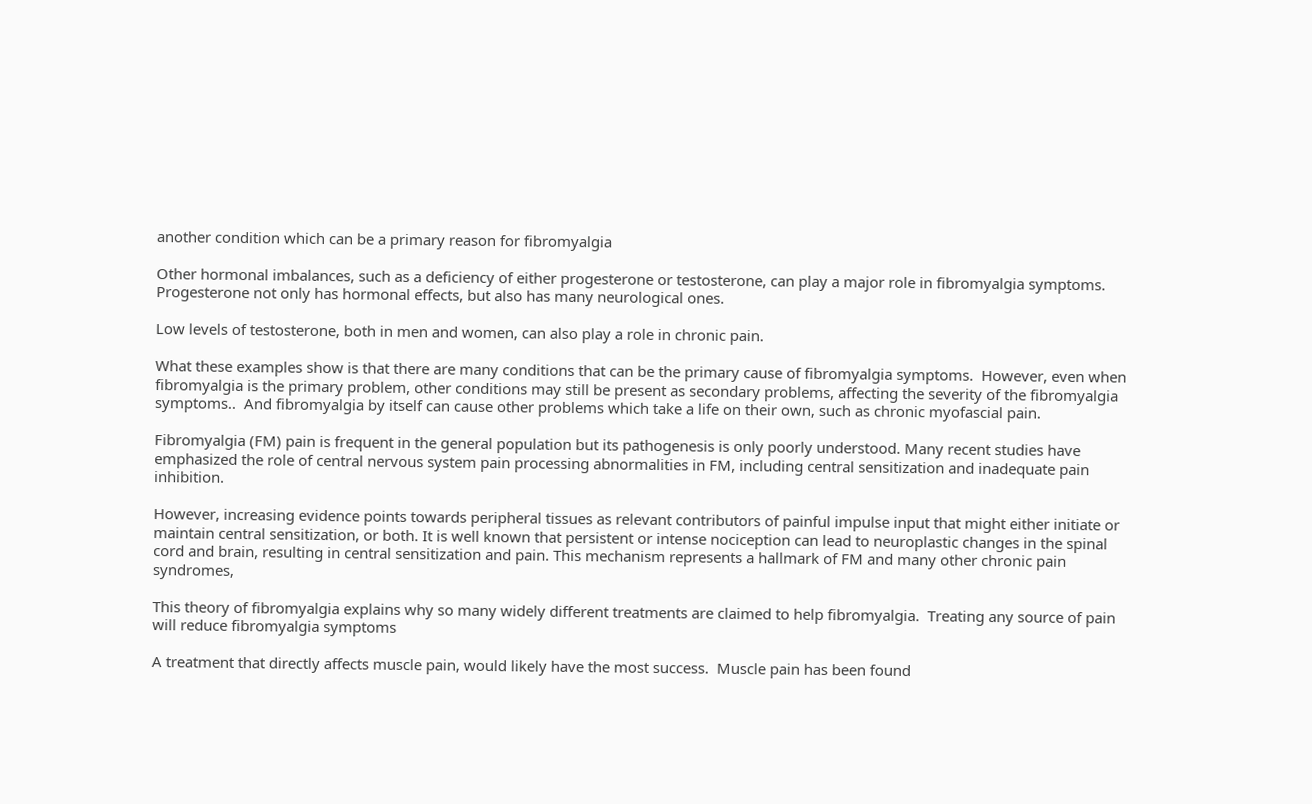another condition which can be a primary reason for fibromyalgia

Other hormonal imbalances, such as a deficiency of either progesterone or testosterone, can play a major role in fibromyalgia symptoms.  Progesterone not only has hormonal effects, but also has many neurological ones.

Low levels of testosterone, both in men and women, can also play a role in chronic pain.

What these examples show is that there are many conditions that can be the primary cause of fibromyalgia symptoms.  However, even when fibromyalgia is the primary problem, other conditions may still be present as secondary problems, affecting the severity of the fibromyalgia symptoms..  And fibromyalgia by itself can cause other problems which take a life on their own, such as chronic myofascial pain.

Fibromyalgia (FM) pain is frequent in the general population but its pathogenesis is only poorly understood. Many recent studies have emphasized the role of central nervous system pain processing abnormalities in FM, including central sensitization and inadequate pain inhibition.

However, increasing evidence points towards peripheral tissues as relevant contributors of painful impulse input that might either initiate or maintain central sensitization, or both. It is well known that persistent or intense nociception can lead to neuroplastic changes in the spinal cord and brain, resulting in central sensitization and pain. This mechanism represents a hallmark of FM and many other chronic pain syndromes,

This theory of fibromyalgia explains why so many widely different treatments are claimed to help fibromyalgia.  Treating any source of pain will reduce fibromyalgia symptoms

A treatment that directly affects muscle pain, would likely have the most success.  Muscle pain has been found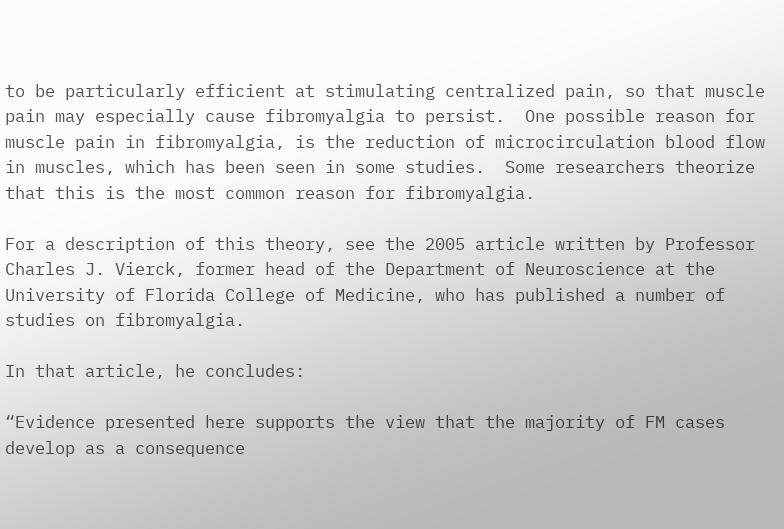to be particularly efficient at stimulating centralized pain, so that muscle pain may especially cause fibromyalgia to persist.  One possible reason for muscle pain in fibromyalgia, is the reduction of microcirculation blood flow in muscles, which has been seen in some studies.  Some researchers theorize that this is the most common reason for fibromyalgia.

For a description of this theory, see the 2005 article written by Professor Charles J. Vierck, former head of the Department of Neuroscience at the University of Florida College of Medicine, who has published a number of studies on fibromyalgia.

In that article, he concludes:

“Evidence presented here supports the view that the majority of FM cases develop as a consequence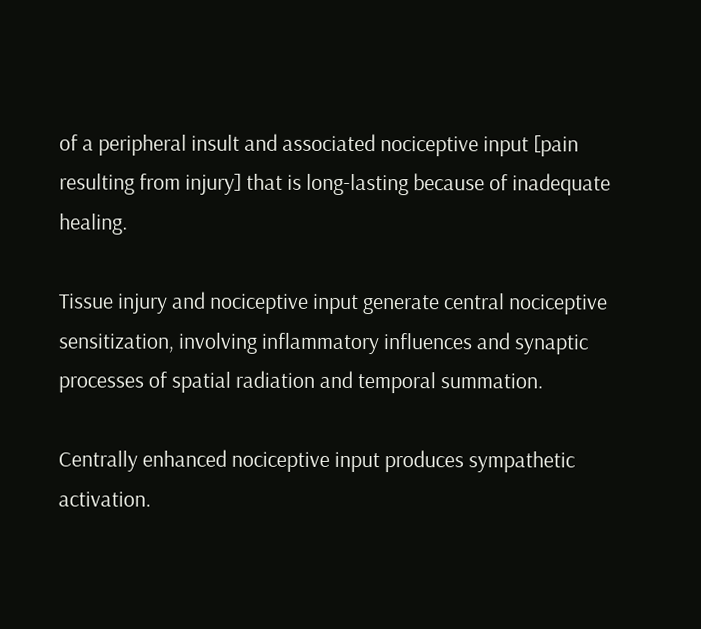of a peripheral insult and associated nociceptive input [pain resulting from injury] that is long-lasting because of inadequate healing.

Tissue injury and nociceptive input generate central nociceptive sensitization, involving inflammatory influences and synaptic processes of spatial radiation and temporal summation.

Centrally enhanced nociceptive input produces sympathetic activation.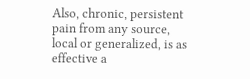Also, chronic, persistent pain from any source, local or generalized, is as effective a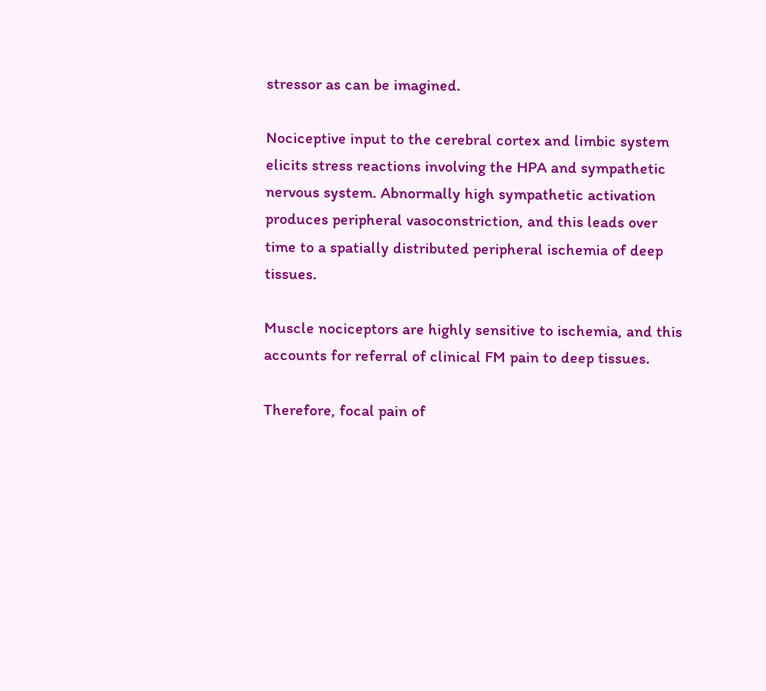stressor as can be imagined.

Nociceptive input to the cerebral cortex and limbic system elicits stress reactions involving the HPA and sympathetic nervous system. Abnormally high sympathetic activation produces peripheral vasoconstriction, and this leads over time to a spatially distributed peripheral ischemia of deep tissues.

Muscle nociceptors are highly sensitive to ischemia, and this accounts for referral of clinical FM pain to deep tissues.

Therefore, focal pain of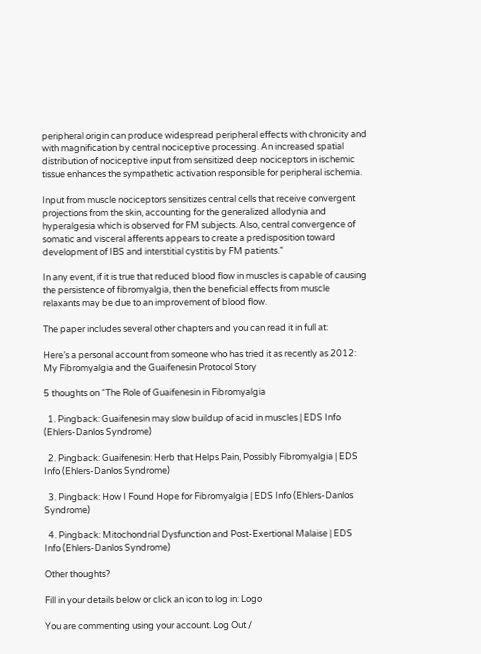peripheral origin can produce widespread peripheral effects with chronicity and with magnification by central nociceptive processing. An increased spatial distribution of nociceptive input from sensitized deep nociceptors in ischemic tissue enhances the sympathetic activation responsible for peripheral ischemia.

Input from muscle nociceptors sensitizes central cells that receive convergent projections from the skin, accounting for the generalized allodynia and hyperalgesia which is observed for FM subjects. Also, central convergence of somatic and visceral afferents appears to create a predisposition toward development of IBS and interstitial cystitis by FM patients.”

In any event, if it is true that reduced blood flow in muscles is capable of causing the persistence of fibromyalgia, then the beneficial effects from muscle relaxants may be due to an improvement of blood flow.

The paper includes several other chapters and you can read it in full at:

Here’s a personal account from someone who has tried it as recently as 2012: My Fibromyalgia and the Guaifenesin Protocol Story

5 thoughts on “The Role of Guaifenesin in Fibromyalgia

  1. Pingback: Guaifenesin may slow buildup of acid in muscles | EDS Info (Ehlers-Danlos Syndrome)

  2. Pingback: Guaifenesin: Herb that Helps Pain, Possibly Fibromyalgia | EDS Info (Ehlers-Danlos Syndrome)

  3. Pingback: How I Found Hope for Fibromyalgia | EDS Info (Ehlers-Danlos Syndrome)

  4. Pingback: Mitochondrial Dysfunction and Post-Exertional Malaise | EDS Info (Ehlers-Danlos Syndrome)

Other thoughts?

Fill in your details below or click an icon to log in: Logo

You are commenting using your account. Log Out /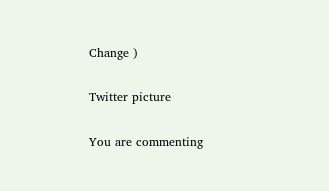Change )

Twitter picture

You are commenting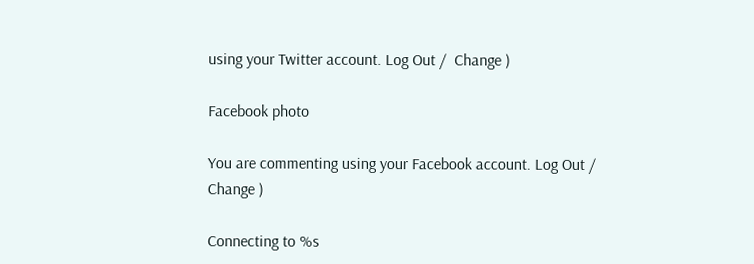using your Twitter account. Log Out /  Change )

Facebook photo

You are commenting using your Facebook account. Log Out /  Change )

Connecting to %s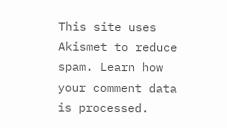This site uses Akismet to reduce spam. Learn how your comment data is processed.